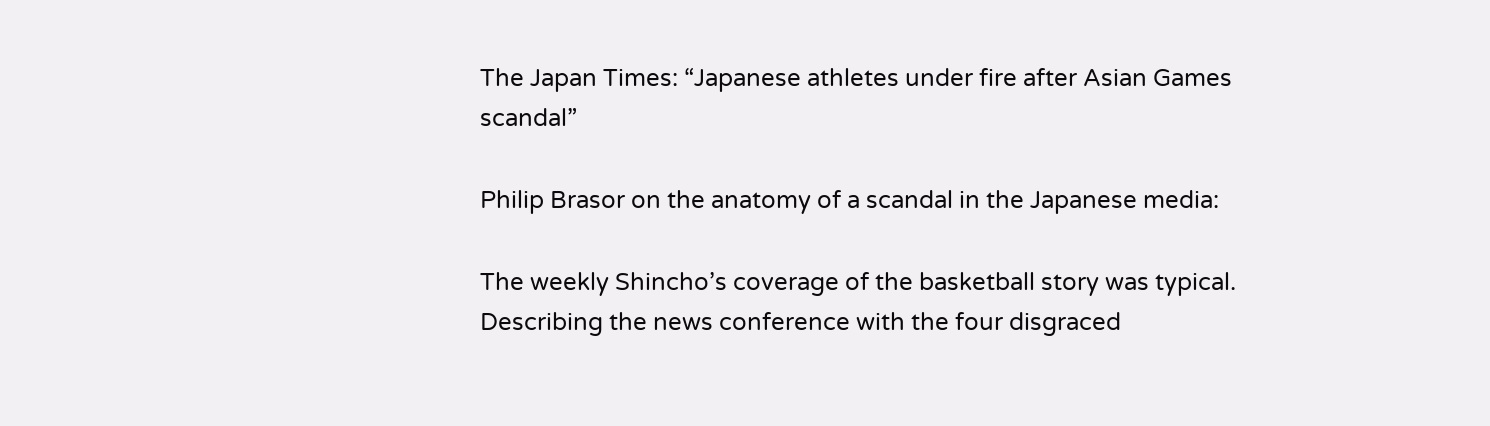The Japan Times: “Japanese athletes under fire after Asian Games scandal”

Philip Brasor on the anatomy of a scandal in the Japanese media:

The weekly Shincho’s coverage of the basketball story was typical. Describing the news conference with the four disgraced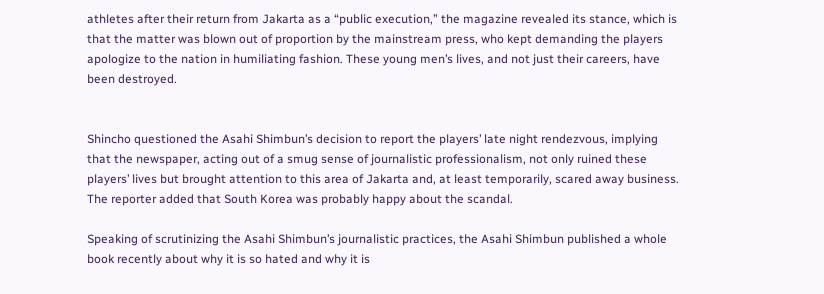athletes after their return from Jakarta as a “public execution,” the magazine revealed its stance, which is that the matter was blown out of proportion by the mainstream press, who kept demanding the players apologize to the nation in humiliating fashion. These young men’s lives, and not just their careers, have been destroyed.


Shincho questioned the Asahi Shimbun’s decision to report the players’ late night rendezvous, implying that the newspaper, acting out of a smug sense of journalistic professionalism, not only ruined these players’ lives but brought attention to this area of Jakarta and, at least temporarily, scared away business. The reporter added that South Korea was probably happy about the scandal.

Speaking of scrutinizing the Asahi Shimbun’s journalistic practices, the Asahi Shimbun published a whole book recently about why it is so hated and why it is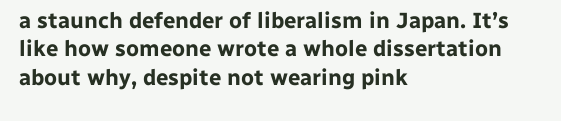a staunch defender of liberalism in Japan. It’s like how someone wrote a whole dissertation about why, despite not wearing pink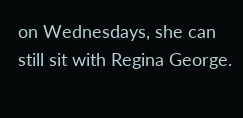on Wednesdays, she can still sit with Regina George.